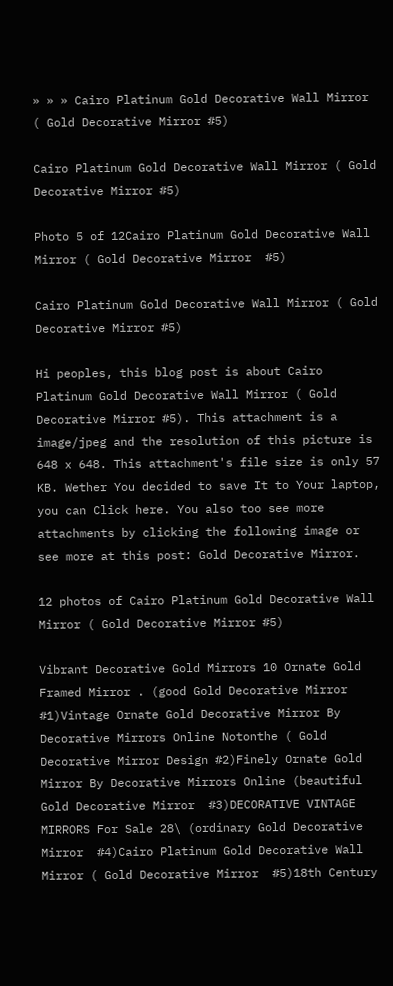» » » Cairo Platinum Gold Decorative Wall Mirror ( Gold Decorative Mirror #5)

Cairo Platinum Gold Decorative Wall Mirror ( Gold Decorative Mirror #5)

Photo 5 of 12Cairo Platinum Gold Decorative Wall Mirror ( Gold Decorative Mirror  #5)

Cairo Platinum Gold Decorative Wall Mirror ( Gold Decorative Mirror #5)

Hi peoples, this blog post is about Cairo Platinum Gold Decorative Wall Mirror ( Gold Decorative Mirror #5). This attachment is a image/jpeg and the resolution of this picture is 648 x 648. This attachment's file size is only 57 KB. Wether You decided to save It to Your laptop, you can Click here. You also too see more attachments by clicking the following image or see more at this post: Gold Decorative Mirror.

12 photos of Cairo Platinum Gold Decorative Wall Mirror ( Gold Decorative Mirror #5)

Vibrant Decorative Gold Mirrors 10 Ornate Gold Framed Mirror . (good Gold Decorative Mirror #1)Vintage Ornate Gold Decorative Mirror By Decorative Mirrors Online Notonthe ( Gold Decorative Mirror Design #2)Finely Ornate Gold Mirror By Decorative Mirrors Online (beautiful Gold Decorative Mirror  #3)DECORATIVE VINTAGE MIRRORS For Sale 28\ (ordinary Gold Decorative Mirror  #4)Cairo Platinum Gold Decorative Wall Mirror ( Gold Decorative Mirror  #5)18th Century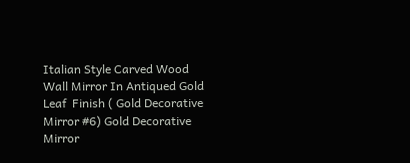Italian Style Carved Wood Wall Mirror In Antiqued Gold Leaf  Finish ( Gold Decorative Mirror #6) Gold Decorative Mirror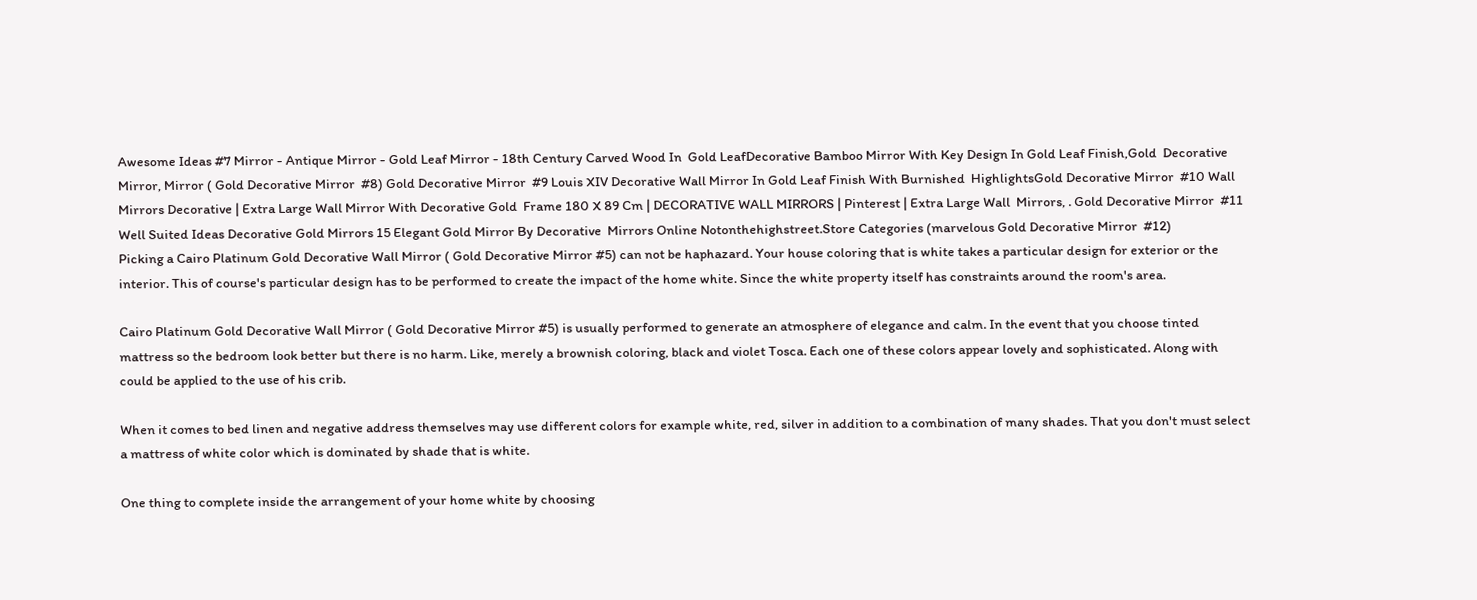Awesome Ideas #7 Mirror - Antique Mirror - Gold Leaf Mirror - 18th Century Carved Wood In  Gold LeafDecorative Bamboo Mirror With Key Design In Gold Leaf Finish,Gold  Decorative Mirror, Mirror ( Gold Decorative Mirror  #8) Gold Decorative Mirror  #9 Louis XIV Decorative Wall Mirror In Gold Leaf Finish With Burnished  HighlightsGold Decorative Mirror  #10 Wall Mirrors Decorative | Extra Large Wall Mirror With Decorative Gold  Frame 180 X 89 Cm | DECORATIVE WALL MIRRORS | Pinterest | Extra Large Wall  Mirrors, . Gold Decorative Mirror  #11 Well Suited Ideas Decorative Gold Mirrors 15 Elegant Gold Mirror By Decorative  Mirrors Online Notonthehighstreet.Store Categories (marvelous Gold Decorative Mirror  #12)
Picking a Cairo Platinum Gold Decorative Wall Mirror ( Gold Decorative Mirror #5) can not be haphazard. Your house coloring that is white takes a particular design for exterior or the interior. This of course's particular design has to be performed to create the impact of the home white. Since the white property itself has constraints around the room's area.

Cairo Platinum Gold Decorative Wall Mirror ( Gold Decorative Mirror #5) is usually performed to generate an atmosphere of elegance and calm. In the event that you choose tinted mattress so the bedroom look better but there is no harm. Like, merely a brownish coloring, black and violet Tosca. Each one of these colors appear lovely and sophisticated. Along with could be applied to the use of his crib.

When it comes to bed linen and negative address themselves may use different colors for example white, red, silver in addition to a combination of many shades. That you don't must select a mattress of white color which is dominated by shade that is white.

One thing to complete inside the arrangement of your home white by choosing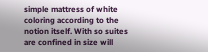simple mattress of white coloring according to the notion itself. With so suites are confined in size will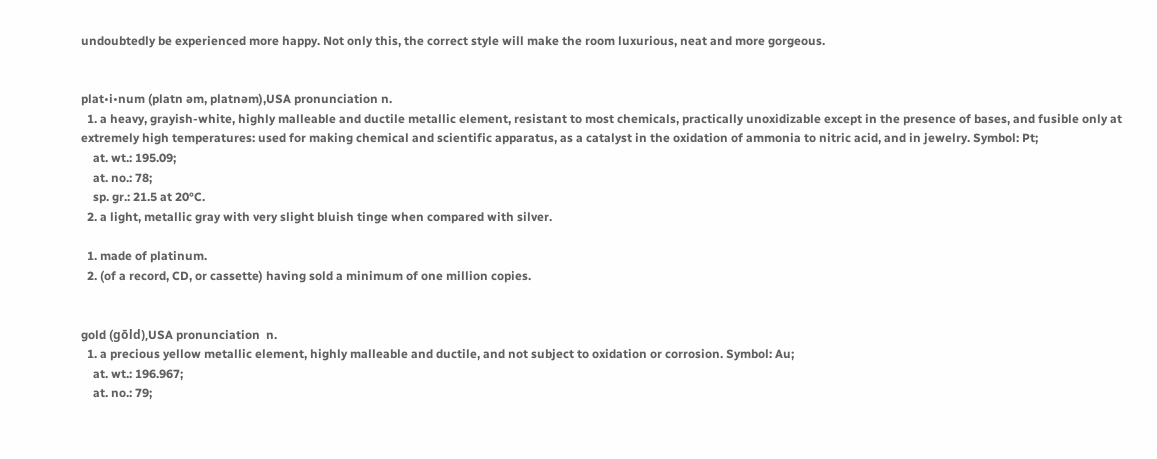undoubtedly be experienced more happy. Not only this, the correct style will make the room luxurious, neat and more gorgeous.


plat•i•num (platn əm, platnəm),USA pronunciation n.
  1. a heavy, grayish-white, highly malleable and ductile metallic element, resistant to most chemicals, practically unoxidizable except in the presence of bases, and fusible only at extremely high temperatures: used for making chemical and scientific apparatus, as a catalyst in the oxidation of ammonia to nitric acid, and in jewelry. Symbol: Pt;
    at. wt.: 195.09;
    at. no.: 78;
    sp. gr.: 21.5 at 20°C.
  2. a light, metallic gray with very slight bluish tinge when compared with silver.

  1. made of platinum.
  2. (of a record, CD, or cassette) having sold a minimum of one million copies.


gold (gōld),USA pronunciation  n.
  1. a precious yellow metallic element, highly malleable and ductile, and not subject to oxidation or corrosion. Symbol: Au;
    at. wt.: 196.967;
    at. no.: 79;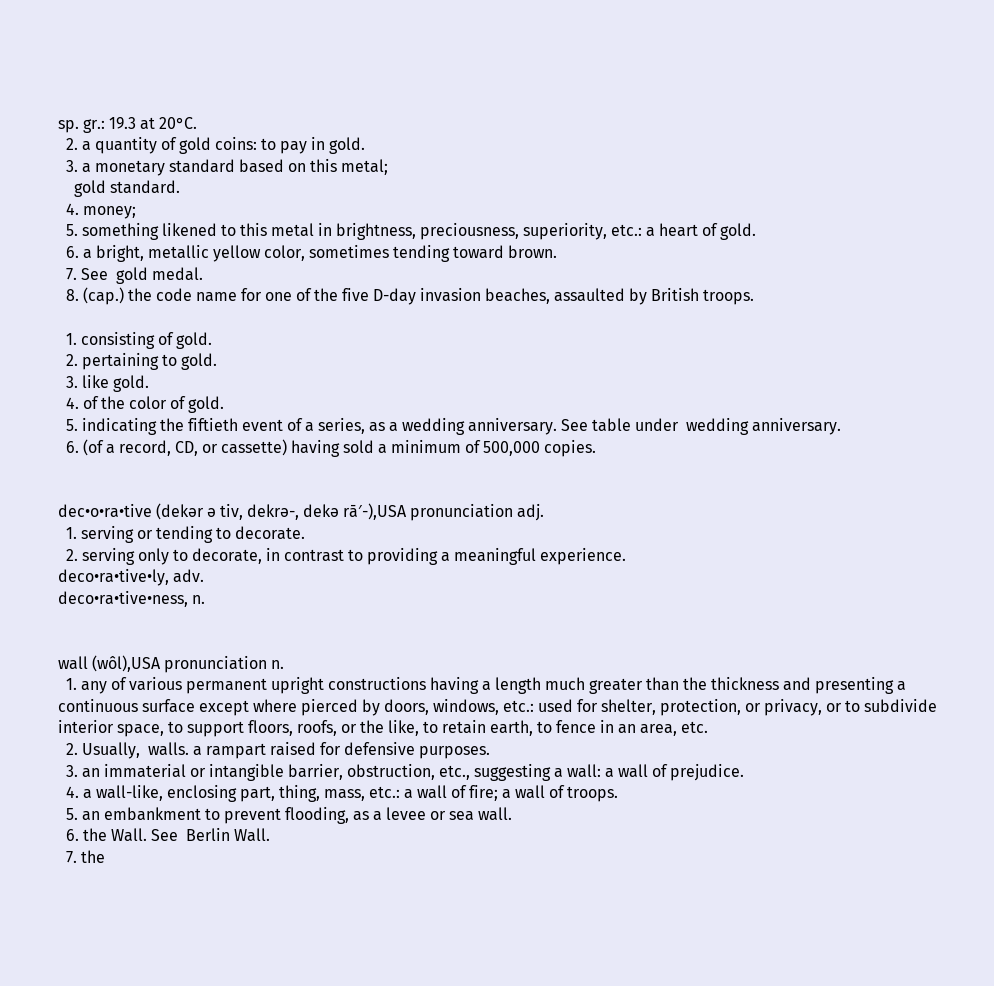sp. gr.: 19.3 at 20°C.
  2. a quantity of gold coins: to pay in gold.
  3. a monetary standard based on this metal;
    gold standard.
  4. money;
  5. something likened to this metal in brightness, preciousness, superiority, etc.: a heart of gold.
  6. a bright, metallic yellow color, sometimes tending toward brown.
  7. See  gold medal.
  8. (cap.) the code name for one of the five D-day invasion beaches, assaulted by British troops.

  1. consisting of gold.
  2. pertaining to gold.
  3. like gold.
  4. of the color of gold.
  5. indicating the fiftieth event of a series, as a wedding anniversary. See table under  wedding anniversary.
  6. (of a record, CD, or cassette) having sold a minimum of 500,000 copies.


dec•o•ra•tive (dekər ə tiv, dekrə-, dekə rā′-),USA pronunciation adj.
  1. serving or tending to decorate.
  2. serving only to decorate, in contrast to providing a meaningful experience.
deco•ra•tive•ly, adv.
deco•ra•tive•ness, n.


wall (wôl),USA pronunciation n.
  1. any of various permanent upright constructions having a length much greater than the thickness and presenting a continuous surface except where pierced by doors, windows, etc.: used for shelter, protection, or privacy, or to subdivide interior space, to support floors, roofs, or the like, to retain earth, to fence in an area, etc.
  2. Usually,  walls. a rampart raised for defensive purposes.
  3. an immaterial or intangible barrier, obstruction, etc., suggesting a wall: a wall of prejudice.
  4. a wall-like, enclosing part, thing, mass, etc.: a wall of fire; a wall of troops.
  5. an embankment to prevent flooding, as a levee or sea wall.
  6. the Wall. See  Berlin Wall.
  7. the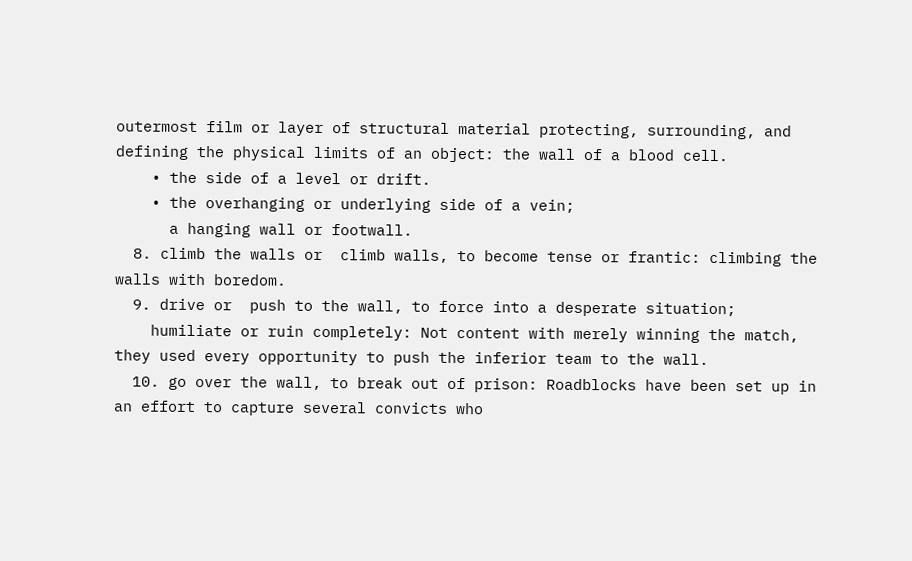outermost film or layer of structural material protecting, surrounding, and defining the physical limits of an object: the wall of a blood cell.
    • the side of a level or drift.
    • the overhanging or underlying side of a vein;
      a hanging wall or footwall.
  8. climb the walls or  climb walls, to become tense or frantic: climbing the walls with boredom.
  9. drive or  push to the wall, to force into a desperate situation;
    humiliate or ruin completely: Not content with merely winning the match, they used every opportunity to push the inferior team to the wall.
  10. go over the wall, to break out of prison: Roadblocks have been set up in an effort to capture several convicts who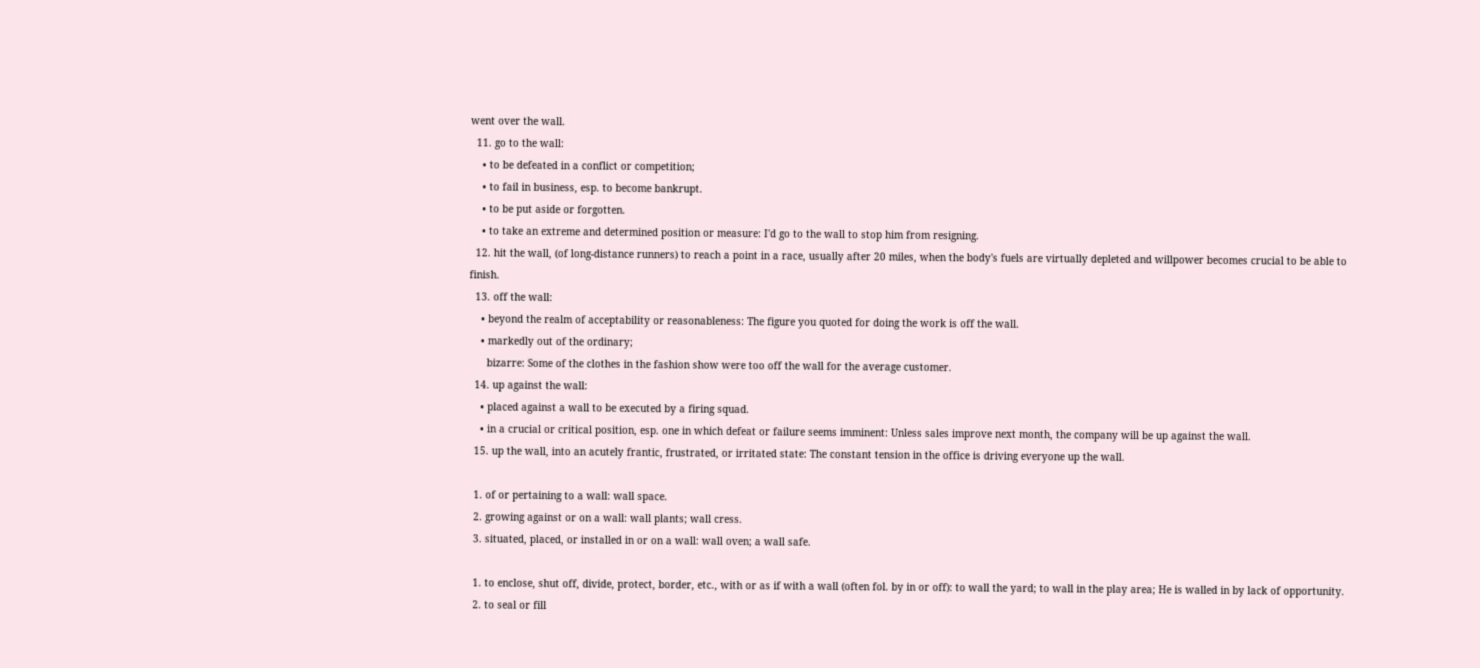went over the wall.
  11. go to the wall:
    • to be defeated in a conflict or competition;
    • to fail in business, esp. to become bankrupt.
    • to be put aside or forgotten.
    • to take an extreme and determined position or measure: I'd go to the wall to stop him from resigning.
  12. hit the wall, (of long-distance runners) to reach a point in a race, usually after 20 miles, when the body's fuels are virtually depleted and willpower becomes crucial to be able to finish.
  13. off the wall:
    • beyond the realm of acceptability or reasonableness: The figure you quoted for doing the work is off the wall.
    • markedly out of the ordinary;
      bizarre: Some of the clothes in the fashion show were too off the wall for the average customer.
  14. up against the wall:
    • placed against a wall to be executed by a firing squad.
    • in a crucial or critical position, esp. one in which defeat or failure seems imminent: Unless sales improve next month, the company will be up against the wall.
  15. up the wall, into an acutely frantic, frustrated, or irritated state: The constant tension in the office is driving everyone up the wall.

  1. of or pertaining to a wall: wall space.
  2. growing against or on a wall: wall plants; wall cress.
  3. situated, placed, or installed in or on a wall: wall oven; a wall safe.

  1. to enclose, shut off, divide, protect, border, etc., with or as if with a wall (often fol. by in or off): to wall the yard; to wall in the play area; He is walled in by lack of opportunity.
  2. to seal or fill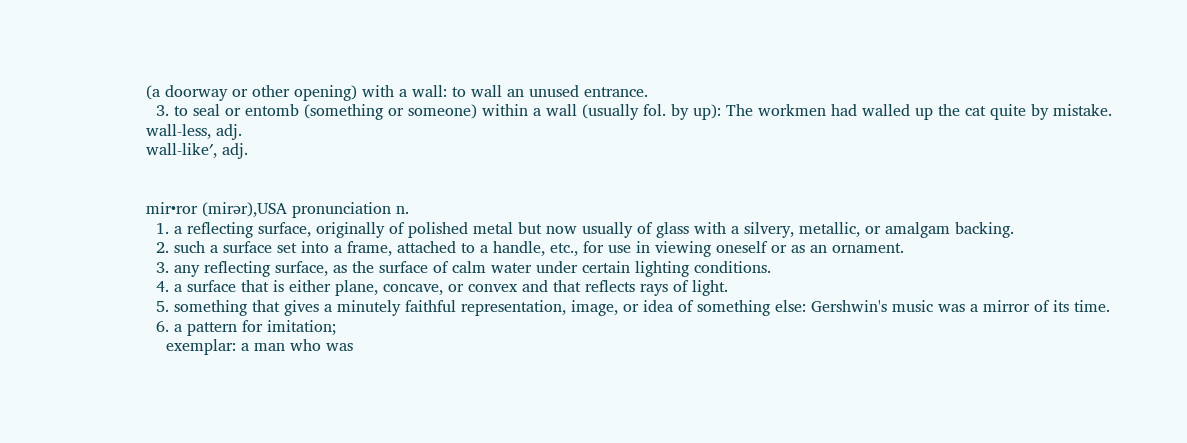(a doorway or other opening) with a wall: to wall an unused entrance.
  3. to seal or entomb (something or someone) within a wall (usually fol. by up): The workmen had walled up the cat quite by mistake.
wall-less, adj.
wall-like′, adj.


mir•ror (mirər),USA pronunciation n.
  1. a reflecting surface, originally of polished metal but now usually of glass with a silvery, metallic, or amalgam backing.
  2. such a surface set into a frame, attached to a handle, etc., for use in viewing oneself or as an ornament.
  3. any reflecting surface, as the surface of calm water under certain lighting conditions.
  4. a surface that is either plane, concave, or convex and that reflects rays of light.
  5. something that gives a minutely faithful representation, image, or idea of something else: Gershwin's music was a mirror of its time.
  6. a pattern for imitation;
    exemplar: a man who was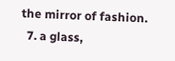the mirror of fashion.
  7. a glass,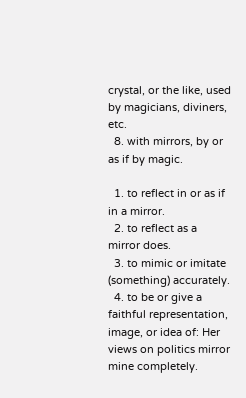crystal, or the like, used by magicians, diviners, etc.
  8. with mirrors, by or as if by magic.

  1. to reflect in or as if in a mirror.
  2. to reflect as a mirror does.
  3. to mimic or imitate (something) accurately.
  4. to be or give a faithful representation, image, or idea of: Her views on politics mirror mine completely.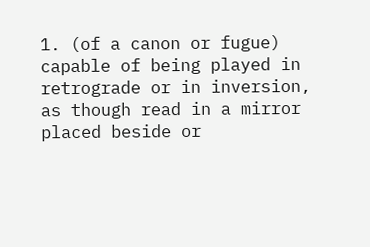1. (of a canon or fugue) capable of being played in retrograde or in inversion, as though read in a mirror placed beside or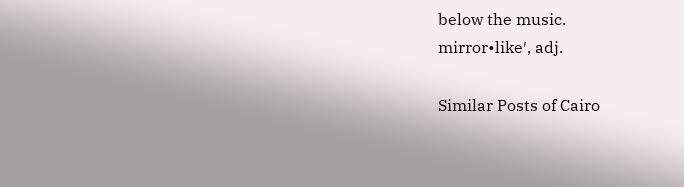below the music.
mirror•like′, adj.

Similar Posts of Cairo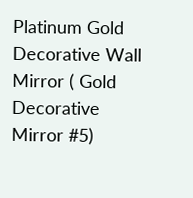Platinum Gold Decorative Wall Mirror ( Gold Decorative Mirror #5)